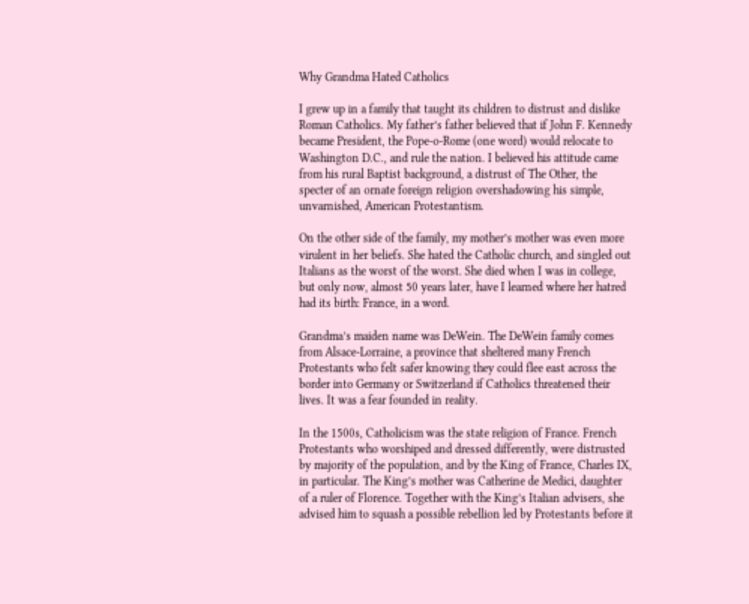Why Grandma Hated Catholics

I grew up in a family that taught its children to distrust and dislike Roman Catholics. My father’s father believed that if John F. Kennedy became President, the Pope-o-Rome (one word) would relocate to Washington D.C., and rule the nation. I believed his attitude came from his rural Baptist background, a distrust of The Other, the specter of an ornate foreign religion overshadowing his simple, unvarnished, American Protestantism.

On the other side of the family, my mother’s mother was even more virulent in her beliefs. She hated the Catholic church, and singled out Italians as the worst of the worst. She died when I was in college, but only now, almost 50 years later, have I learned where her hatred had its birth: France, in a word.

Grandma’s maiden name was DeWein. The DeWein family comes from Alsace-Lorraine, a province that sheltered many French Protestants who felt safer knowing they could flee east across the border into Germany or Switzerland if Catholics threatened their lives. It was a fear founded in reality.

In the 1500s, Catholicism was the state religion of France. French Protestants who worshiped and dressed differently, were distrusted by majority of the population, and by the King of France, Charles IX, in particular. The King’s mother was Catherine de Medici, daughter of a ruler of Florence. Together with the King’s Italian advisers, she advised him to squash a possible rebellion led by Protestants before it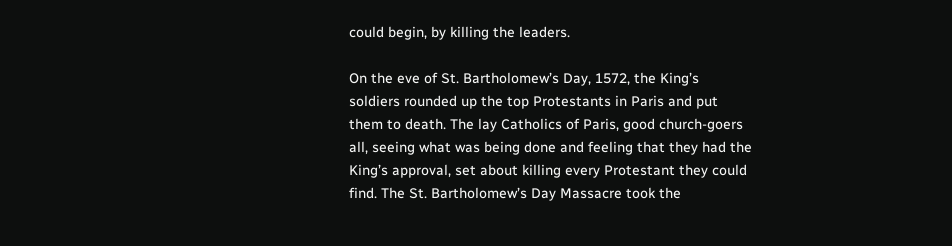could begin, by killing the leaders.

On the eve of St. Bartholomew’s Day, 1572, the King’s soldiers rounded up the top Protestants in Paris and put them to death. The lay Catholics of Paris, good church-goers all, seeing what was being done and feeling that they had the King’s approval, set about killing every Protestant they could find. The St. Bartholomew’s Day Massacre took the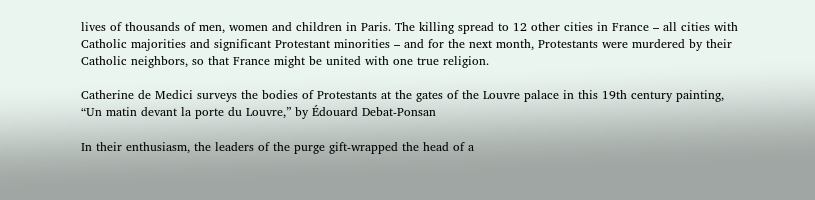lives of thousands of men, women and children in Paris. The killing spread to 12 other cities in France – all cities with Catholic majorities and significant Protestant minorities – and for the next month, Protestants were murdered by their Catholic neighbors, so that France might be united with one true religion.

Catherine de Medici surveys the bodies of Protestants at the gates of the Louvre palace in this 19th century painting, “Un matin devant la porte du Louvre,” by Édouard Debat-Ponsan

In their enthusiasm, the leaders of the purge gift-wrapped the head of a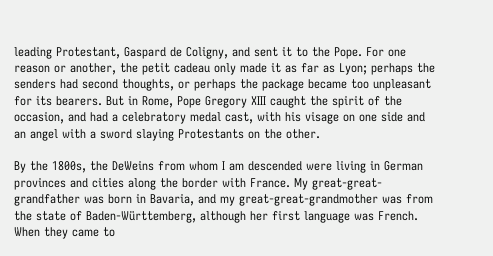leading Protestant, Gaspard de Coligny, and sent it to the Pope. For one reason or another, the petit cadeau only made it as far as Lyon; perhaps the senders had second thoughts, or perhaps the package became too unpleasant for its bearers. But in Rome, Pope Gregory XIII caught the spirit of the occasion, and had a celebratory medal cast, with his visage on one side and an angel with a sword slaying Protestants on the other.

By the 1800s, the DeWeins from whom I am descended were living in German provinces and cities along the border with France. My great-great-grandfather was born in Bavaria, and my great-great-grandmother was from the state of Baden-Württemberg, although her first language was French. When they came to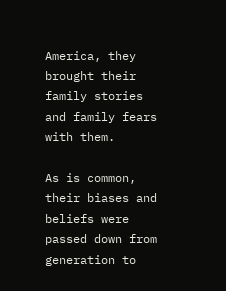America, they brought their family stories and family fears with them.

As is common, their biases and beliefs were passed down from generation to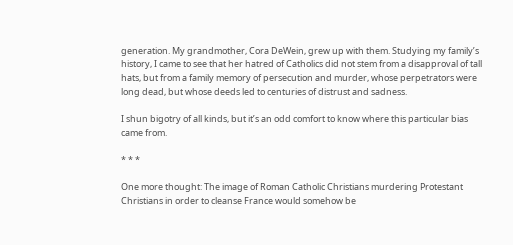generation. My grandmother, Cora DeWein, grew up with them. Studying my family’s history, I came to see that her hatred of Catholics did not stem from a disapproval of tall hats, but from a family memory of persecution and murder, whose perpetrators were long dead, but whose deeds led to centuries of distrust and sadness.

I shun bigotry of all kinds, but it’s an odd comfort to know where this particular bias came from.

* * *

One more thought: The image of Roman Catholic Christians murdering Protestant Christians in order to cleanse France would somehow be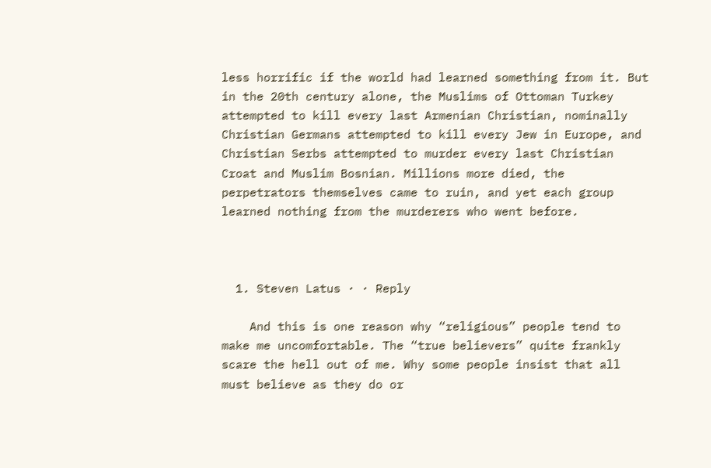less horrific if the world had learned something from it. But in the 20th century alone, the Muslims of Ottoman Turkey attempted to kill every last Armenian Christian, nominally Christian Germans attempted to kill every Jew in Europe, and Christian Serbs attempted to murder every last Christian Croat and Muslim Bosnian. Millions more died, the perpetrators themselves came to ruin, and yet each group learned nothing from the murderers who went before.



  1. Steven Latus · · Reply

    And this is one reason why “religious” people tend to make me uncomfortable. The “true believers” quite frankly scare the hell out of me. Why some people insist that all must believe as they do or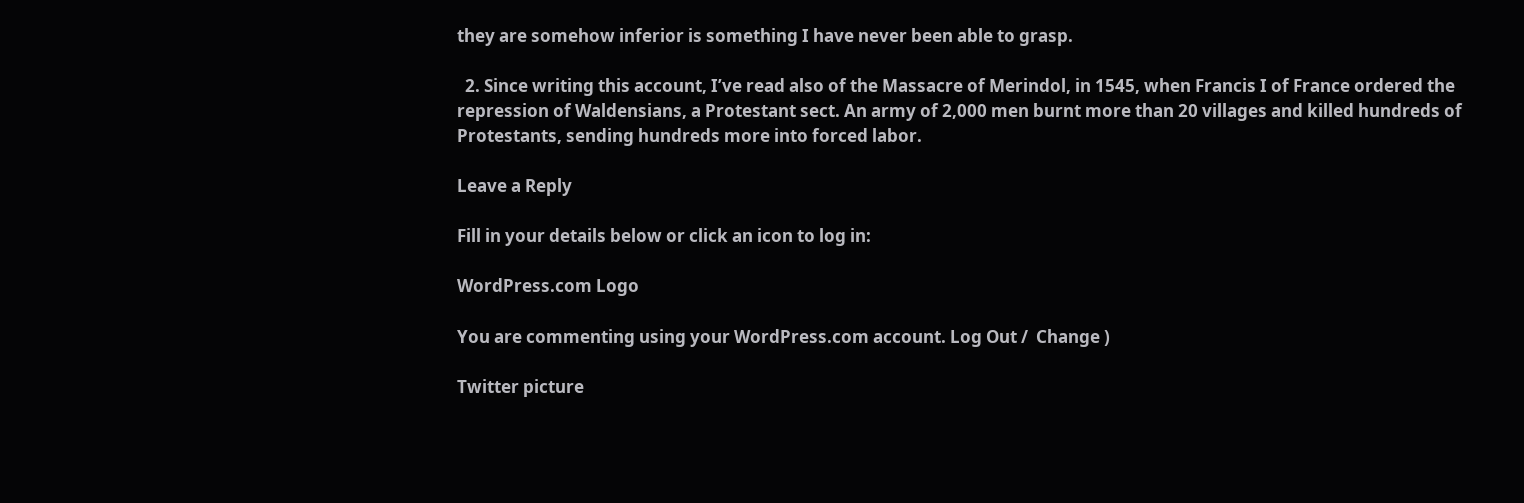they are somehow inferior is something I have never been able to grasp.

  2. Since writing this account, I’ve read also of the Massacre of Merindol, in 1545, when Francis I of France ordered the repression of Waldensians, a Protestant sect. An army of 2,000 men burnt more than 20 villages and killed hundreds of Protestants, sending hundreds more into forced labor.

Leave a Reply

Fill in your details below or click an icon to log in:

WordPress.com Logo

You are commenting using your WordPress.com account. Log Out /  Change )

Twitter picture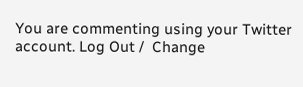You are commenting using your Twitter account. Log Out /  Change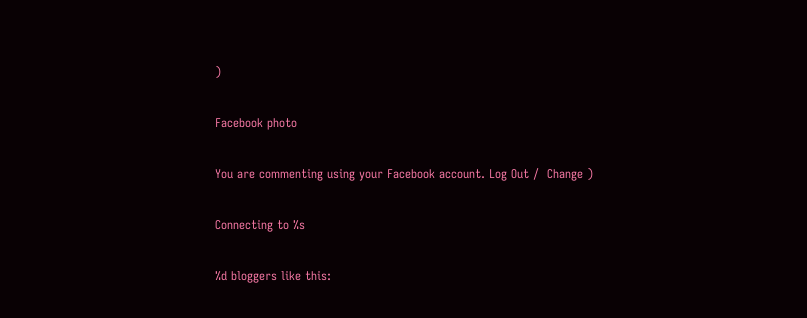)

Facebook photo

You are commenting using your Facebook account. Log Out /  Change )

Connecting to %s

%d bloggers like this: